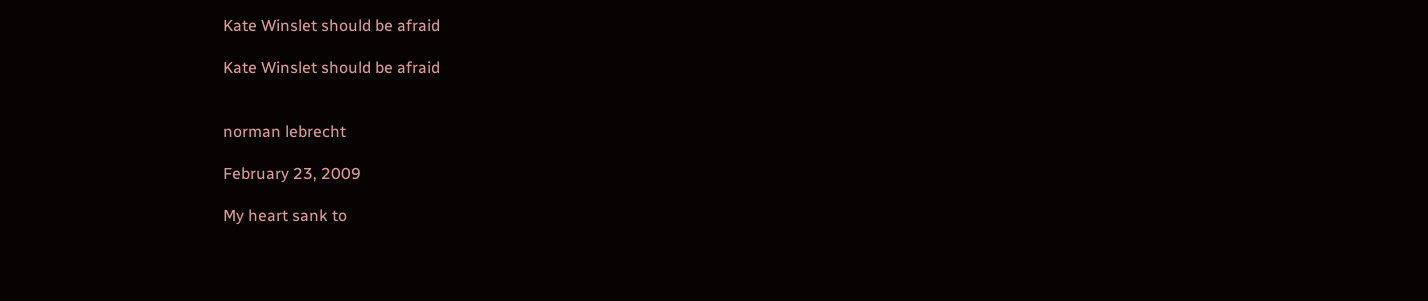Kate Winslet should be afraid

Kate Winslet should be afraid


norman lebrecht

February 23, 2009

My heart sank to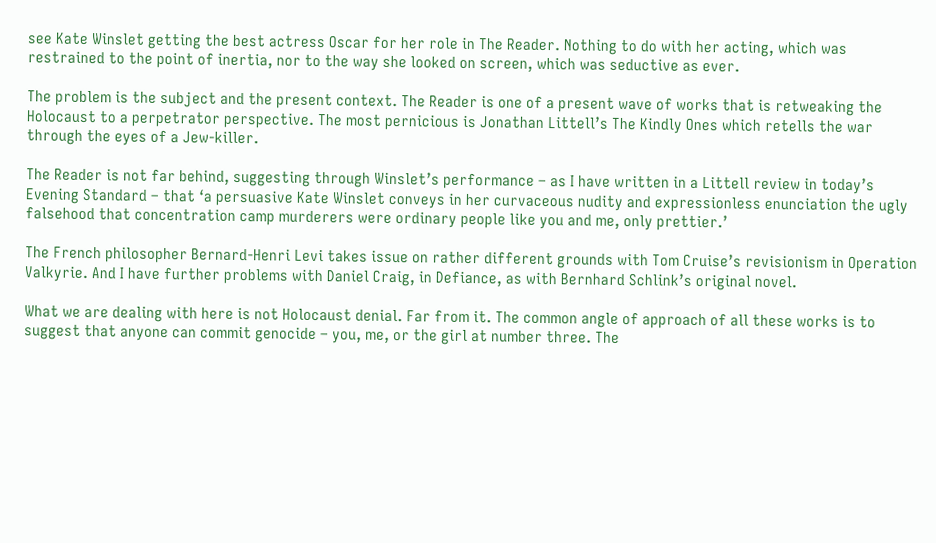see Kate Winslet getting the best actress Oscar for her role in The Reader. Nothing to do with her acting, which was restrained to the point of inertia, nor to the way she looked on screen, which was seductive as ever.

The problem is the subject and the present context. The Reader is one of a present wave of works that is retweaking the Holocaust to a perpetrator perspective. The most pernicious is Jonathan Littell’s The Kindly Ones which retells the war through the eyes of a Jew-killer.

The Reader is not far behind, suggesting through Winslet’s performance – as I have written in a Littell review in today’s Evening Standard – that ‘a persuasive Kate Winslet conveys in her curvaceous nudity and expressionless enunciation the ugly falsehood that concentration camp murderers were ordinary people like you and me, only prettier.’

The French philosopher Bernard-Henri Levi takes issue on rather different grounds with Tom Cruise’s revisionism in Operation Valkyrie. And I have further problems with Daniel Craig, in Defiance, as with Bernhard Schlink’s original novel.

What we are dealing with here is not Holocaust denial. Far from it. The common angle of approach of all these works is to suggest that anyone can commit genocide – you, me, or the girl at number three. The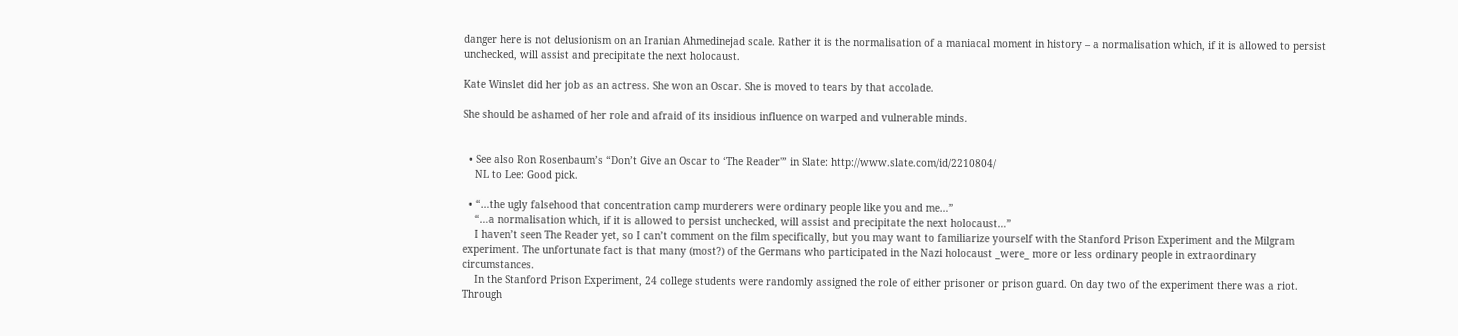danger here is not delusionism on an Iranian Ahmedinejad scale. Rather it is the normalisation of a maniacal moment in history – a normalisation which, if it is allowed to persist unchecked, will assist and precipitate the next holocaust.

Kate Winslet did her job as an actress. She won an Oscar. She is moved to tears by that accolade.

She should be ashamed of her role and afraid of its insidious influence on warped and vulnerable minds.


  • See also Ron Rosenbaum’s “Don’t Give an Oscar to ‘The Reader'” in Slate: http://www.slate.com/id/2210804/
    NL to Lee: Good pick.

  • “…the ugly falsehood that concentration camp murderers were ordinary people like you and me…”
    “…a normalisation which, if it is allowed to persist unchecked, will assist and precipitate the next holocaust…”
    I haven’t seen The Reader yet, so I can’t comment on the film specifically, but you may want to familiarize yourself with the Stanford Prison Experiment and the Milgram experiment. The unfortunate fact is that many (most?) of the Germans who participated in the Nazi holocaust _were_ more or less ordinary people in extraordinary circumstances.
    In the Stanford Prison Experiment, 24 college students were randomly assigned the role of either prisoner or prison guard. On day two of the experiment there was a riot. Through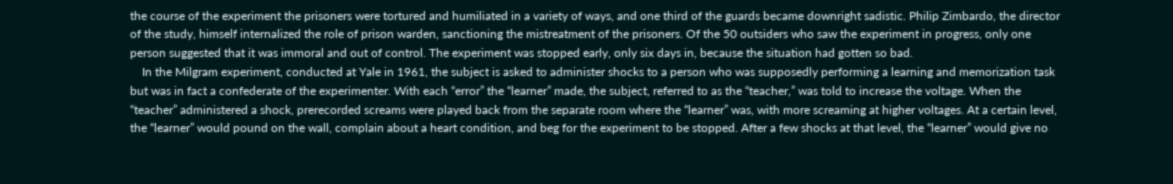the course of the experiment the prisoners were tortured and humiliated in a variety of ways, and one third of the guards became downright sadistic. Philip Zimbardo, the director of the study, himself internalized the role of prison warden, sanctioning the mistreatment of the prisoners. Of the 50 outsiders who saw the experiment in progress, only one person suggested that it was immoral and out of control. The experiment was stopped early, only six days in, because the situation had gotten so bad.
    In the Milgram experiment, conducted at Yale in 1961, the subject is asked to administer shocks to a person who was supposedly performing a learning and memorization task but was in fact a confederate of the experimenter. With each “error” the “learner” made, the subject, referred to as the “teacher,” was told to increase the voltage. When the “teacher” administered a shock, prerecorded screams were played back from the separate room where the “learner” was, with more screaming at higher voltages. At a certain level, the “learner” would pound on the wall, complain about a heart condition, and beg for the experiment to be stopped. After a few shocks at that level, the “learner” would give no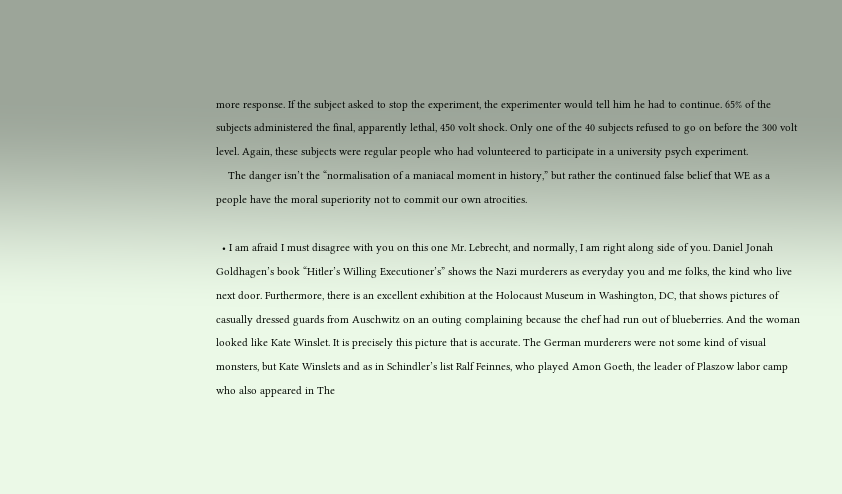more response. If the subject asked to stop the experiment, the experimenter would tell him he had to continue. 65% of the subjects administered the final, apparently lethal, 450 volt shock. Only one of the 40 subjects refused to go on before the 300 volt level. Again, these subjects were regular people who had volunteered to participate in a university psych experiment.
    The danger isn’t the “normalisation of a maniacal moment in history,” but rather the continued false belief that WE as a people have the moral superiority not to commit our own atrocities.

  • I am afraid I must disagree with you on this one Mr. Lebrecht, and normally, I am right along side of you. Daniel Jonah Goldhagen’s book “Hitler’s Willing Executioner’s” shows the Nazi murderers as everyday you and me folks, the kind who live next door. Furthermore, there is an excellent exhibition at the Holocaust Museum in Washington, DC, that shows pictures of casually dressed guards from Auschwitz on an outing complaining because the chef had run out of blueberries. And the woman looked like Kate Winslet. It is precisely this picture that is accurate. The German murderers were not some kind of visual monsters, but Kate Winslets and as in Schindler’s list Ralf Feinnes, who played Amon Goeth, the leader of Plaszow labor camp who also appeared in The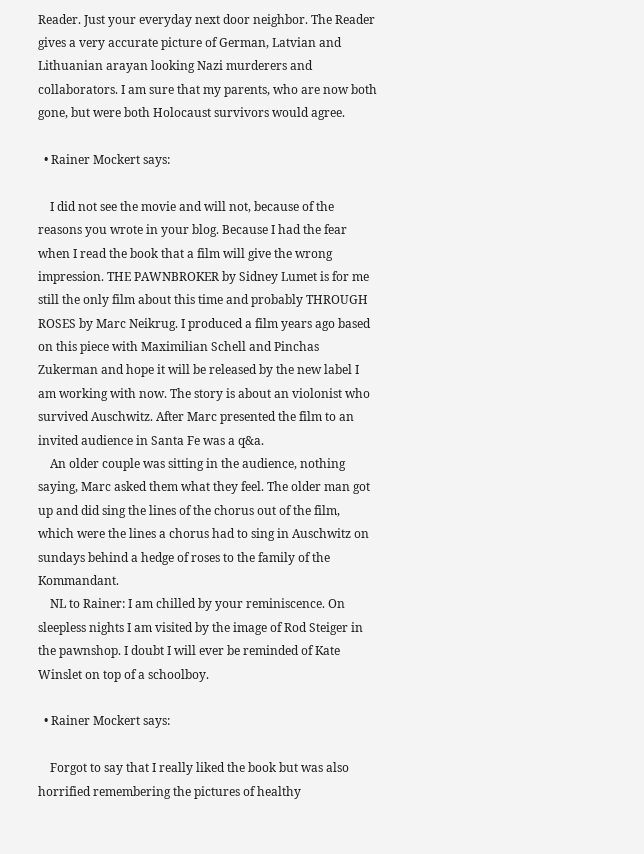Reader. Just your everyday next door neighbor. The Reader gives a very accurate picture of German, Latvian and Lithuanian arayan looking Nazi murderers and collaborators. I am sure that my parents, who are now both gone, but were both Holocaust survivors would agree.

  • Rainer Mockert says:

    I did not see the movie and will not, because of the reasons you wrote in your blog. Because I had the fear when I read the book that a film will give the wrong impression. THE PAWNBROKER by Sidney Lumet is for me still the only film about this time and probably THROUGH ROSES by Marc Neikrug. I produced a film years ago based on this piece with Maximilian Schell and Pinchas Zukerman and hope it will be released by the new label I am working with now. The story is about an violonist who survived Auschwitz. After Marc presented the film to an invited audience in Santa Fe was a q&a.
    An older couple was sitting in the audience, nothing saying, Marc asked them what they feel. The older man got up and did sing the lines of the chorus out of the film, which were the lines a chorus had to sing in Auschwitz on sundays behind a hedge of roses to the family of the Kommandant.
    NL to Rainer: I am chilled by your reminiscence. On sleepless nights I am visited by the image of Rod Steiger in the pawnshop. I doubt I will ever be reminded of Kate Winslet on top of a schoolboy.

  • Rainer Mockert says:

    Forgot to say that I really liked the book but was also horrified remembering the pictures of healthy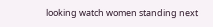looking watch women standing next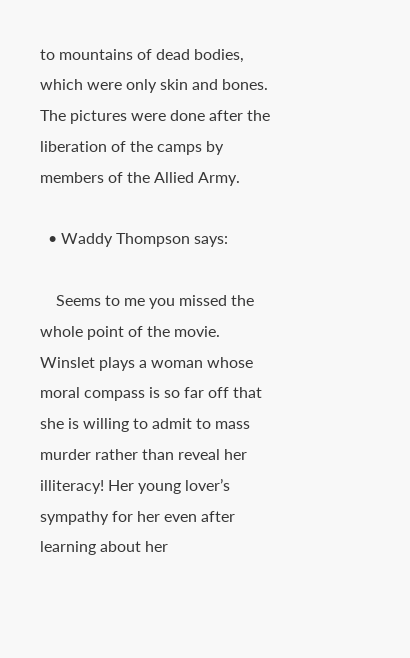to mountains of dead bodies, which were only skin and bones. The pictures were done after the liberation of the camps by members of the Allied Army.

  • Waddy Thompson says:

    Seems to me you missed the whole point of the movie. Winslet plays a woman whose moral compass is so far off that she is willing to admit to mass murder rather than reveal her illiteracy! Her young lover’s sympathy for her even after learning about her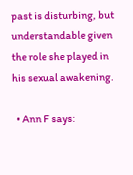past is disturbing, but understandable given the role she played in his sexual awakening.

  • Ann F says: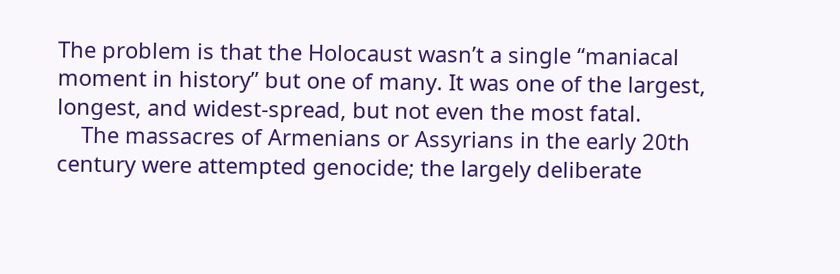The problem is that the Holocaust wasn’t a single “maniacal moment in history” but one of many. It was one of the largest, longest, and widest-spread, but not even the most fatal.
    The massacres of Armenians or Assyrians in the early 20th century were attempted genocide; the largely deliberate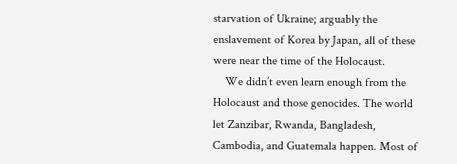starvation of Ukraine; arguably the enslavement of Korea by Japan, all of these were near the time of the Holocaust.
    We didn’t even learn enough from the Holocaust and those genocides. The world let Zanzibar, Rwanda, Bangladesh, Cambodia, and Guatemala happen. Most of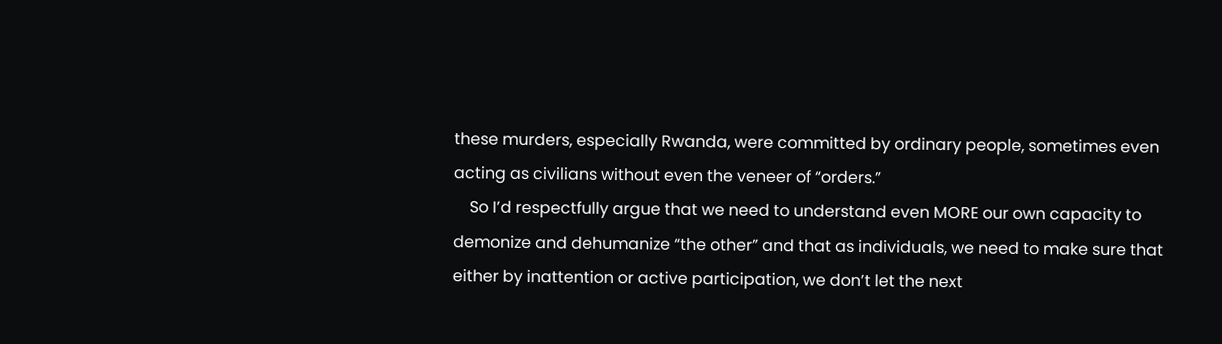these murders, especially Rwanda, were committed by ordinary people, sometimes even acting as civilians without even the veneer of “orders.”
    So I’d respectfully argue that we need to understand even MORE our own capacity to demonize and dehumanize “the other” and that as individuals, we need to make sure that either by inattention or active participation, we don’t let the next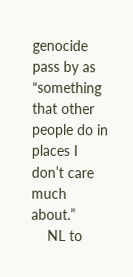genocide pass by as “something that other people do in places I don’t care much about.”
    NL to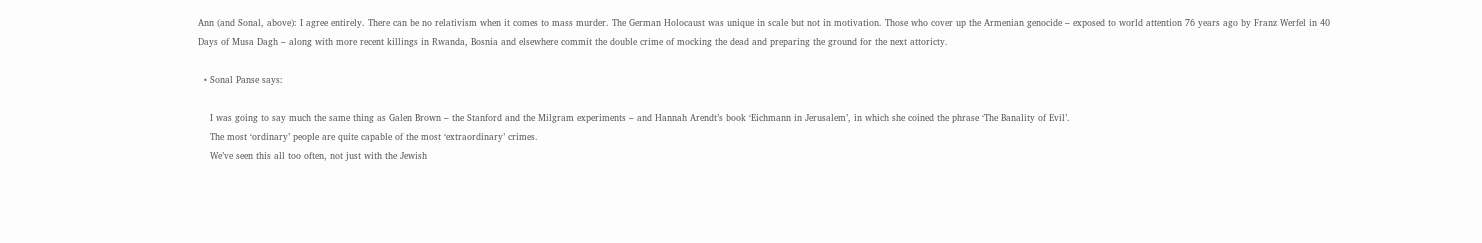Ann (and Sonal, above): I agree entirely. There can be no relativism when it comes to mass murder. The German Holocaust was unique in scale but not in motivation. Those who cover up the Armenian genocide – exposed to world attention 76 years ago by Franz Werfel in 40 Days of Musa Dagh – along with more recent killings in Rwanda, Bosnia and elsewhere commit the double crime of mocking the dead and preparing the ground for the next attoricty.

  • Sonal Panse says:

    I was going to say much the same thing as Galen Brown – the Stanford and the Milgram experiments – and Hannah Arendt’s book ‘Eichmann in Jerusalem’, in which she coined the phrase ‘The Banality of Evil’.
    The most ‘ordinary’ people are quite capable of the most ‘extraordinary’ crimes.
    We’ve seen this all too often, not just with the Jewish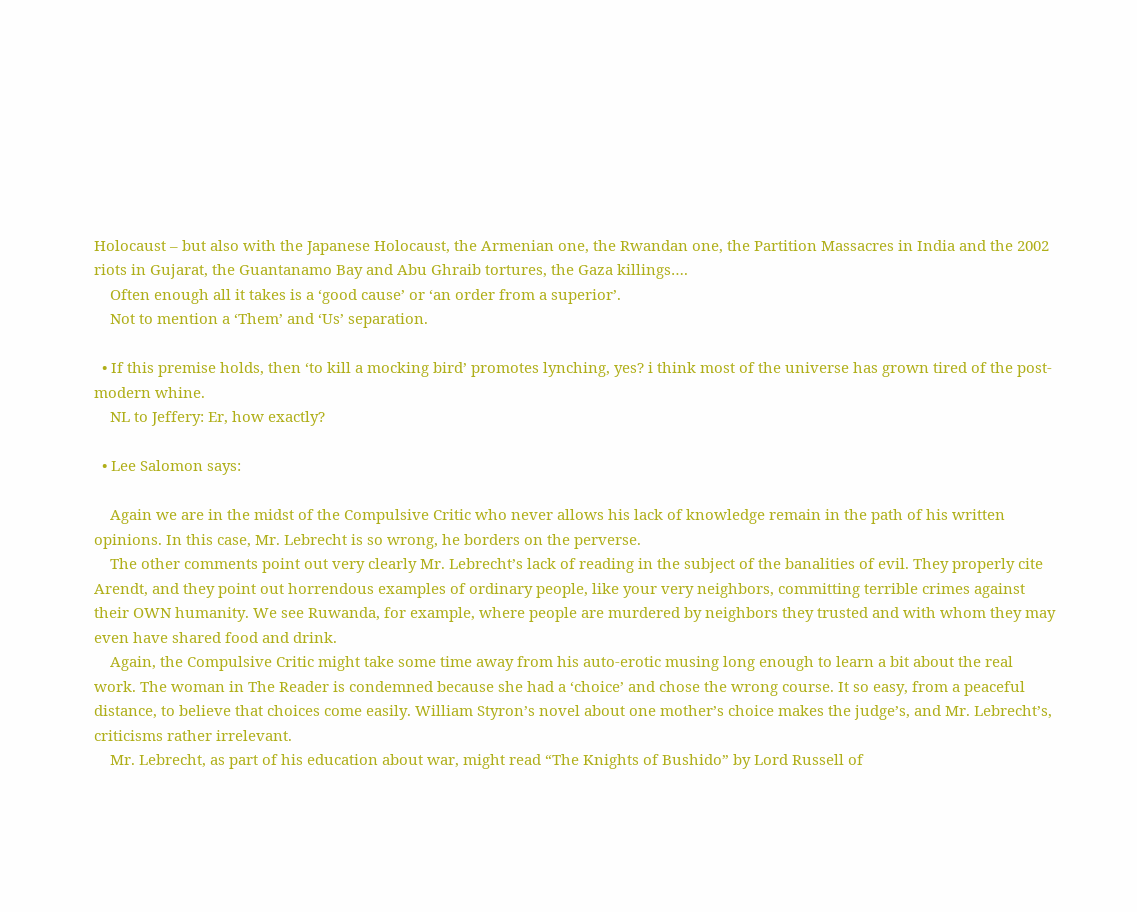Holocaust – but also with the Japanese Holocaust, the Armenian one, the Rwandan one, the Partition Massacres in India and the 2002 riots in Gujarat, the Guantanamo Bay and Abu Ghraib tortures, the Gaza killings….
    Often enough all it takes is a ‘good cause’ or ‘an order from a superior’.
    Not to mention a ‘Them’ and ‘Us’ separation.

  • If this premise holds, then ‘to kill a mocking bird’ promotes lynching, yes? i think most of the universe has grown tired of the post-modern whine.
    NL to Jeffery: Er, how exactly?

  • Lee Salomon says:

    Again we are in the midst of the Compulsive Critic who never allows his lack of knowledge remain in the path of his written opinions. In this case, Mr. Lebrecht is so wrong, he borders on the perverse.
    The other comments point out very clearly Mr. Lebrecht’s lack of reading in the subject of the banalities of evil. They properly cite Arendt, and they point out horrendous examples of ordinary people, like your very neighbors, committing terrible crimes against their OWN humanity. We see Ruwanda, for example, where people are murdered by neighbors they trusted and with whom they may even have shared food and drink.
    Again, the Compulsive Critic might take some time away from his auto-erotic musing long enough to learn a bit about the real work. The woman in The Reader is condemned because she had a ‘choice’ and chose the wrong course. It so easy, from a peaceful distance, to believe that choices come easily. William Styron’s novel about one mother’s choice makes the judge’s, and Mr. Lebrecht’s, criticisms rather irrelevant.
    Mr. Lebrecht, as part of his education about war, might read “The Knights of Bushido” by Lord Russell of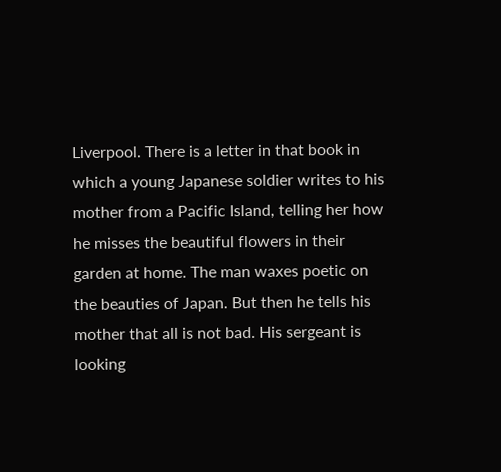Liverpool. There is a letter in that book in which a young Japanese soldier writes to his mother from a Pacific Island, telling her how he misses the beautiful flowers in their garden at home. The man waxes poetic on the beauties of Japan. But then he tells his mother that all is not bad. His sergeant is looking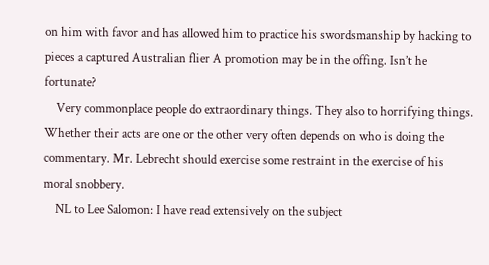on him with favor and has allowed him to practice his swordsmanship by hacking to pieces a captured Australian flier A promotion may be in the offing. Isn’t he fortunate?
    Very commonplace people do extraordinary things. They also to horrifying things. Whether their acts are one or the other very often depends on who is doing the commentary. Mr. Lebrecht should exercise some restraint in the exercise of his moral snobbery.
    NL to Lee Salomon: I have read extensively on the subject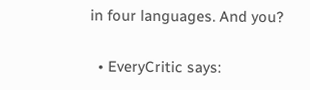in four languages. And you?

  • EveryCritic says: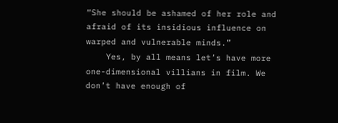“She should be ashamed of her role and afraid of its insidious influence on warped and vulnerable minds.”
    Yes, by all means let’s have more one-dimensional villians in film. We don’t have enough of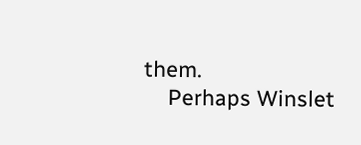them.
    Perhaps Winslet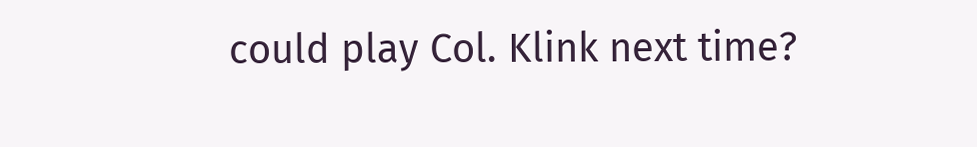could play Col. Klink next time?